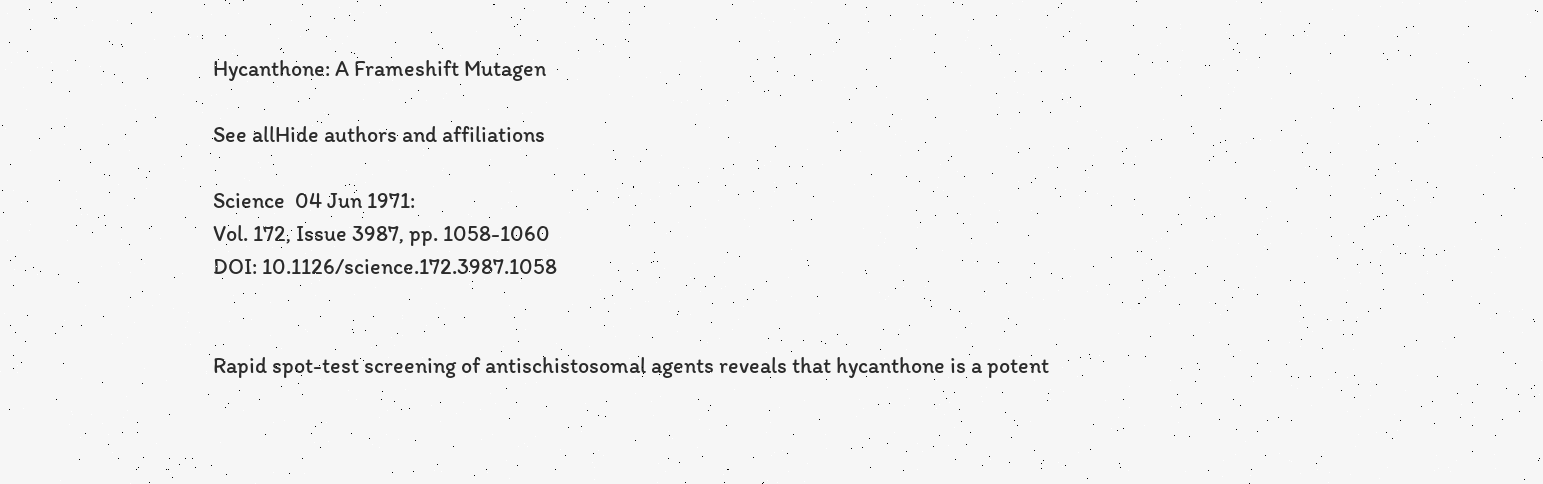Hycanthone: A Frameshift Mutagen

See allHide authors and affiliations

Science  04 Jun 1971:
Vol. 172, Issue 3987, pp. 1058-1060
DOI: 10.1126/science.172.3987.1058


Rapid spot-test screening of antischistosomal agents reveals that hycanthone is a potent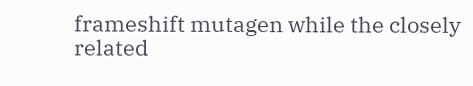frameshift mutagen while the closely related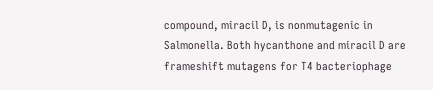compound, miracil D, is nonmutagenic in Salmonella. Both hycanthone and miracil D are frameshift mutagens for T4 bacteriophage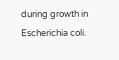during growth in Escherichia coli.